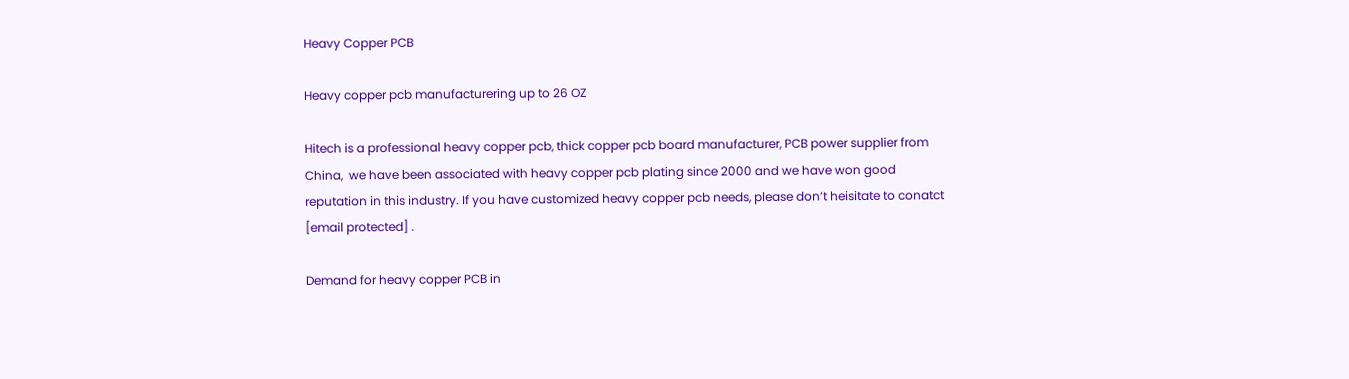Heavy Copper PCB

Heavy copper pcb manufacturering up to 26 OZ

Hitech is a professional heavy copper pcb, thick copper pcb board manufacturer, PCB power supplier from China,  we have been associated with heavy copper pcb plating since 2000 and we have won good reputation in this industry. If you have customized heavy copper pcb needs, please don’t heisitate to conatct [email protected] .

Demand for heavy copper PCB in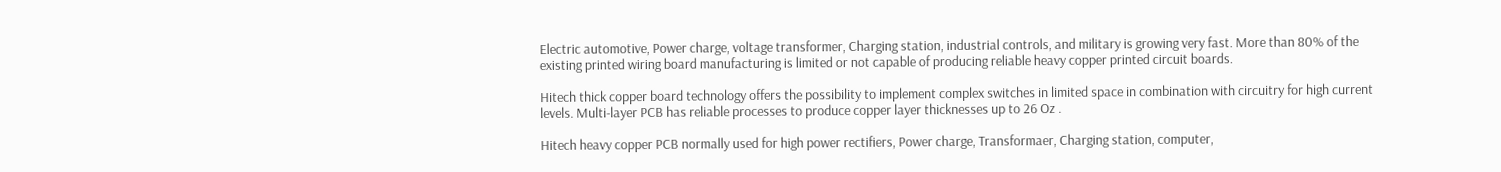Electric automotive, Power charge, voltage transformer, Charging station, industrial controls, and military is growing very fast. More than 80% of the existing printed wiring board manufacturing is limited or not capable of producing reliable heavy copper printed circuit boards.

Hitech thick copper board technology offers the possibility to implement complex switches in limited space in combination with circuitry for high current levels. Multi-layer PCB has reliable processes to produce copper layer thicknesses up to 26 Oz .

Hitech heavy copper PCB normally used for high power rectifiers, Power charge, Transformaer, Charging station, computer,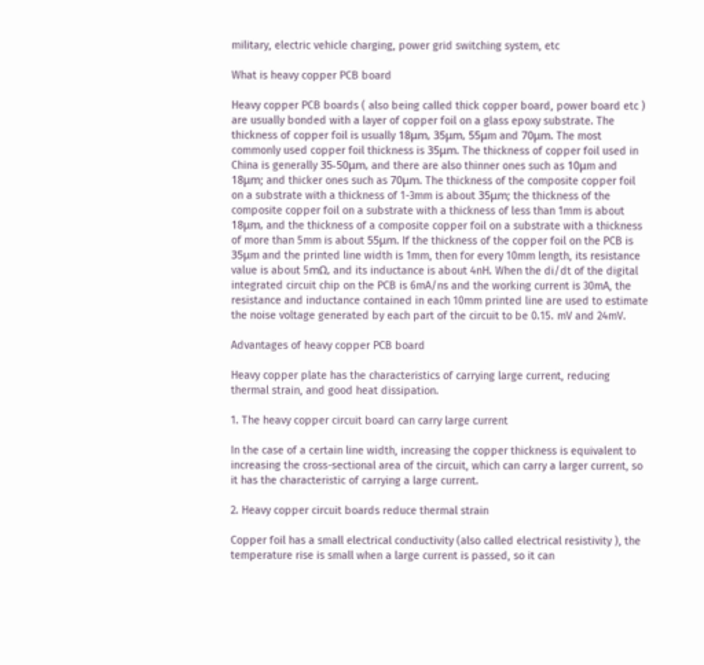military, electric vehicle charging, power grid switching system, etc

What is heavy copper PCB board

Heavy copper PCB boards ( also being called thick copper board, power board etc ) are usually bonded with a layer of copper foil on a glass epoxy substrate. The thickness of copper foil is usually 18μm, 35μm, 55μm and 70μm. The most commonly used copper foil thickness is 35μm. The thickness of copper foil used in China is generally 35-50μm, and there are also thinner ones such as 10μm and 18μm; and thicker ones such as 70μm. The thickness of the composite copper foil on a substrate with a thickness of 1-3mm is about 35μm; the thickness of the composite copper foil on a substrate with a thickness of less than 1mm is about 18μm, and the thickness of a composite copper foil on a substrate with a thickness of more than 5mm is about 55μm. If the thickness of the copper foil on the PCB is 35μm and the printed line width is 1mm, then for every 10mm length, its resistance value is about 5mΩ, and its inductance is about 4nH. When the di/dt of the digital integrated circuit chip on the PCB is 6mA/ns and the working current is 30mA, the resistance and inductance contained in each 10mm printed line are used to estimate the noise voltage generated by each part of the circuit to be 0.15. mV and 24mV.

Advantages of heavy copper PCB board

Heavy copper plate has the characteristics of carrying large current, reducing thermal strain, and good heat dissipation.

1. The heavy copper circuit board can carry large current

In the case of a certain line width, increasing the copper thickness is equivalent to increasing the cross-sectional area of the circuit, which can carry a larger current, so it has the characteristic of carrying a large current.

2. Heavy copper circuit boards reduce thermal strain

Copper foil has a small electrical conductivity (also called electrical resistivity ), the temperature rise is small when a large current is passed, so it can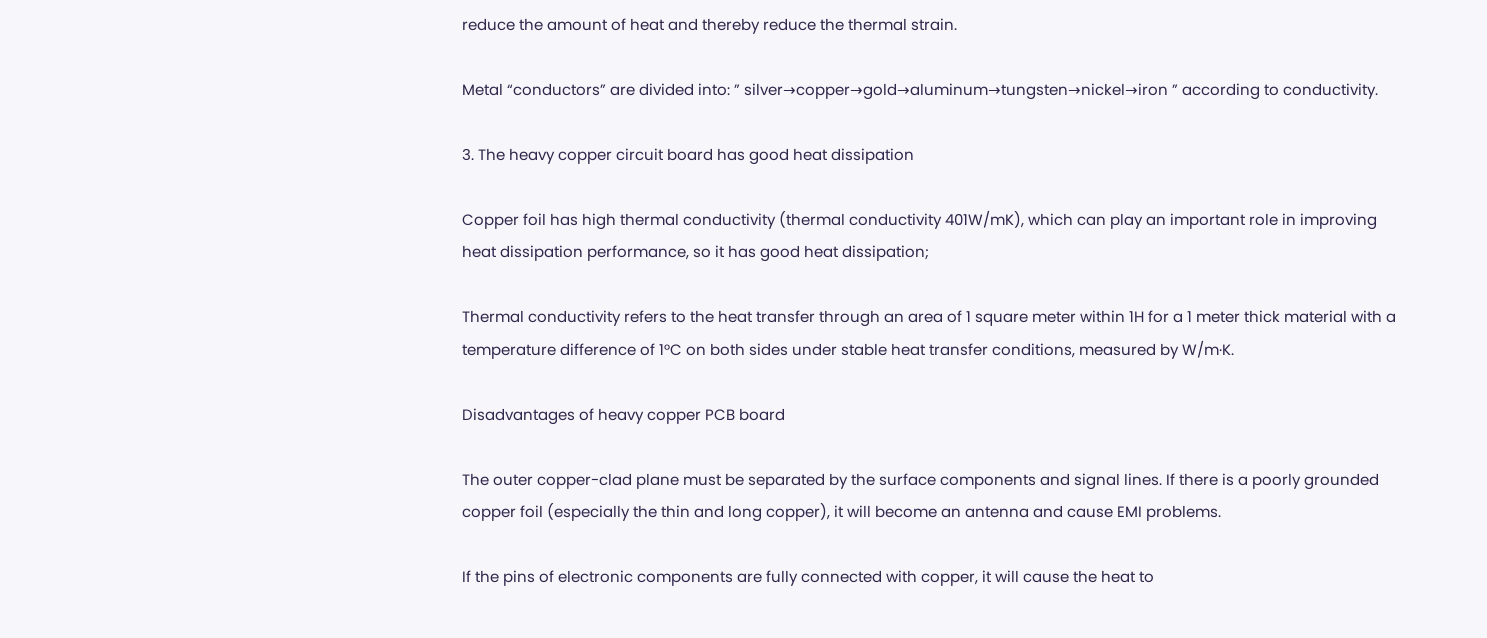reduce the amount of heat and thereby reduce the thermal strain.

Metal “conductors” are divided into: ” silver→copper→gold→aluminum→tungsten→nickel→iron ” according to conductivity.

3. The heavy copper circuit board has good heat dissipation

Copper foil has high thermal conductivity (thermal conductivity 401W/mK), which can play an important role in improving heat dissipation performance, so it has good heat dissipation;

Thermal conductivity refers to the heat transfer through an area of 1 square meter within 1H for a 1 meter thick material with a temperature difference of 1°C on both sides under stable heat transfer conditions, measured by W/m·K.

Disadvantages of heavy copper PCB board

The outer copper-clad plane must be separated by the surface components and signal lines. If there is a poorly grounded copper foil (especially the thin and long copper), it will become an antenna and cause EMI problems.

If the pins of electronic components are fully connected with copper, it will cause the heat to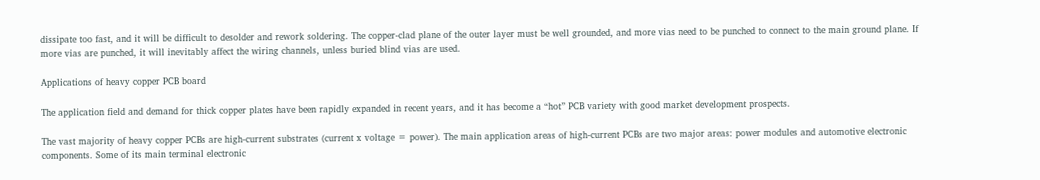dissipate too fast, and it will be difficult to desolder and rework soldering. The copper-clad plane of the outer layer must be well grounded, and more vias need to be punched to connect to the main ground plane. If more vias are punched, it will inevitably affect the wiring channels, unless buried blind vias are used.

Applications of heavy copper PCB board

The application field and demand for thick copper plates have been rapidly expanded in recent years, and it has become a “hot” PCB variety with good market development prospects.

The vast majority of heavy copper PCBs are high-current substrates (current x voltage = power). The main application areas of high-current PCBs are two major areas: power modules and automotive electronic components. Some of its main terminal electronic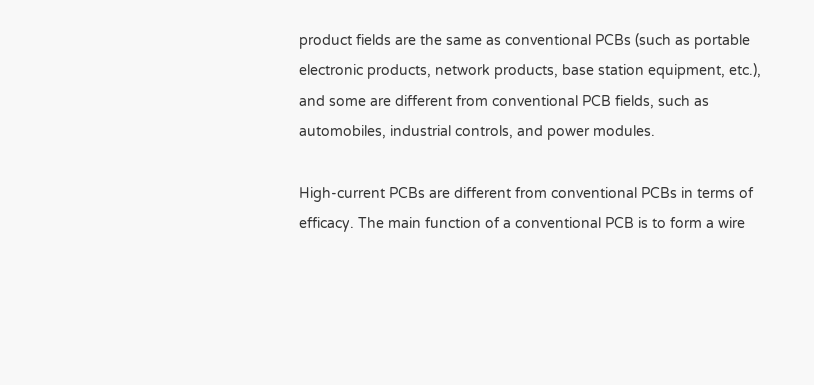product fields are the same as conventional PCBs (such as portable electronic products, network products, base station equipment, etc.), and some are different from conventional PCB fields, such as automobiles, industrial controls, and power modules.

High-current PCBs are different from conventional PCBs in terms of efficacy. The main function of a conventional PCB is to form a wire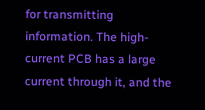for transmitting information. The high-current PCB has a large current through it, and the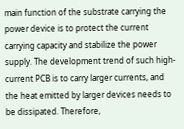main function of the substrate carrying the power device is to protect the current carrying capacity and stabilize the power supply. The development trend of such high-current PCB is to carry larger currents, and the heat emitted by larger devices needs to be dissipated. Therefore,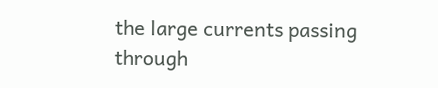the large currents passing through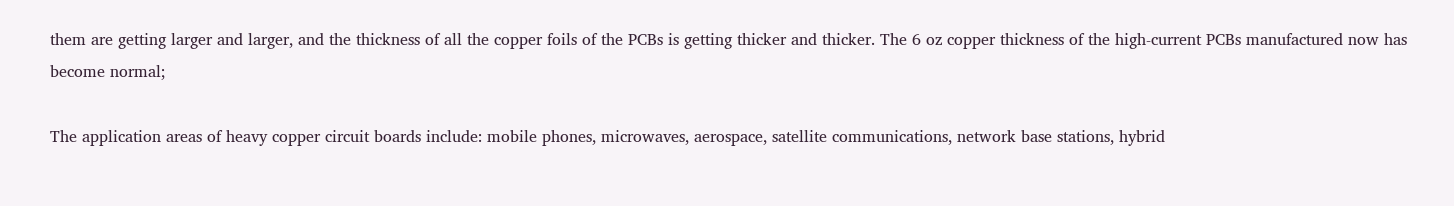them are getting larger and larger, and the thickness of all the copper foils of the PCBs is getting thicker and thicker. The 6 oz copper thickness of the high-current PCBs manufactured now has become normal;

The application areas of heavy copper circuit boards include: mobile phones, microwaves, aerospace, satellite communications, network base stations, hybrid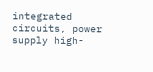integrated circuits, power supply high-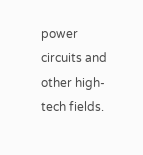power circuits and other high-tech fields.